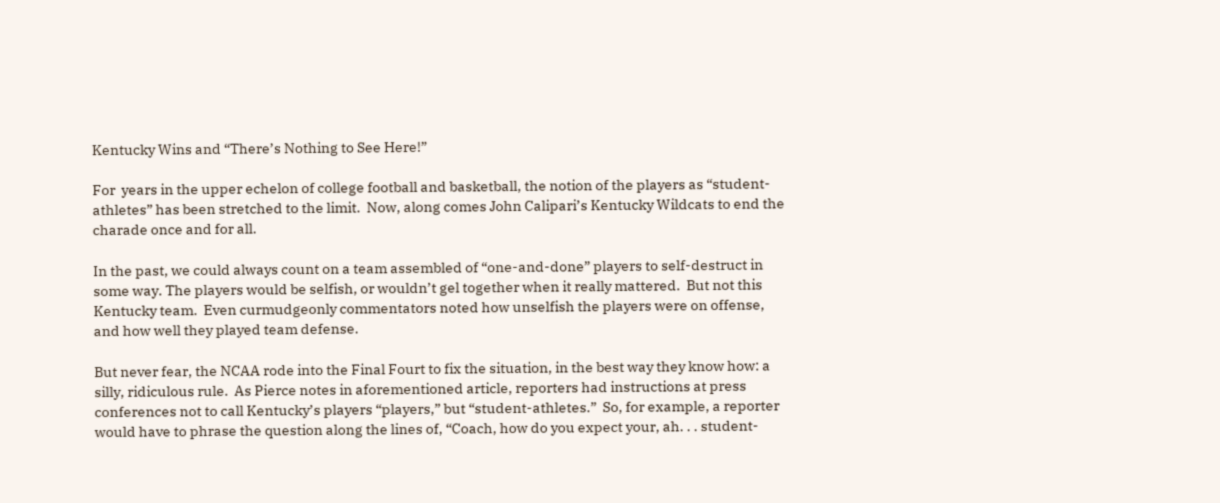Kentucky Wins and “There’s Nothing to See Here!”

For  years in the upper echelon of college football and basketball, the notion of the players as “student-athletes” has been stretched to the limit.  Now, along comes John Calipari’s Kentucky Wildcats to end the charade once and for all.

In the past, we could always count on a team assembled of “one-and-done” players to self-destruct in some way. The players would be selfish, or wouldn’t gel together when it really mattered.  But not this Kentucky team.  Even curmudgeonly commentators noted how unselfish the players were on offense, and how well they played team defense.

But never fear, the NCAA rode into the Final Fourt to fix the situation, in the best way they know how: a silly, ridiculous rule.  As Pierce notes in aforementioned article, reporters had instructions at press conferences not to call Kentucky’s players “players,” but “student-athletes.”  So, for example, a reporter would have to phrase the question along the lines of, “Coach, how do you expect your, ah. . . student-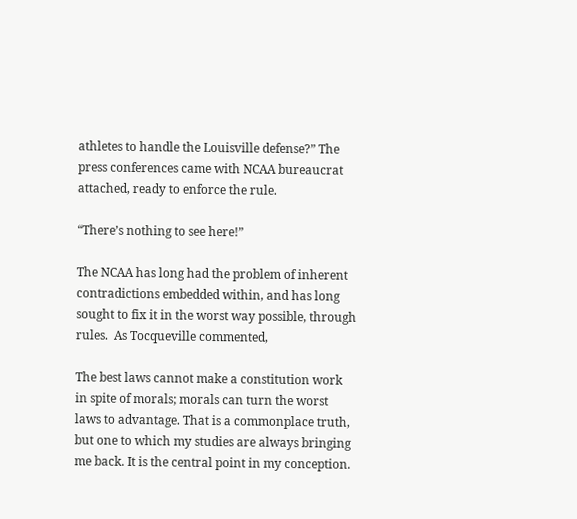athletes to handle the Louisville defense?” The press conferences came with NCAA bureaucrat attached, ready to enforce the rule.

“There’s nothing to see here!”

The NCAA has long had the problem of inherent contradictions embedded within, and has long sought to fix it in the worst way possible, through rules.  As Tocqueville commented,

The best laws cannot make a constitution work in spite of morals; morals can turn the worst laws to advantage. That is a commonplace truth, but one to which my studies are always bringing me back. It is the central point in my conception.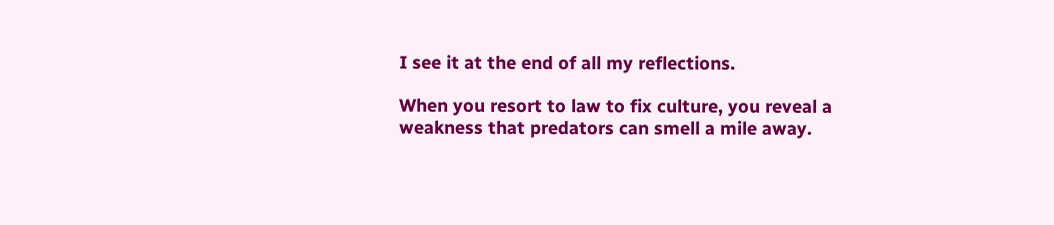I see it at the end of all my reflections.

When you resort to law to fix culture, you reveal a weakness that predators can smell a mile away.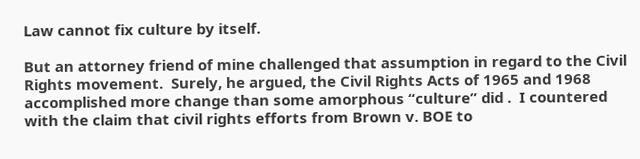Law cannot fix culture by itself.

But an attorney friend of mine challenged that assumption in regard to the Civil Rights movement.  Surely, he argued, the Civil Rights Acts of 1965 and 1968 accomplished more change than some amorphous “culture” did .  I countered with the claim that civil rights efforts from Brown v. BOE to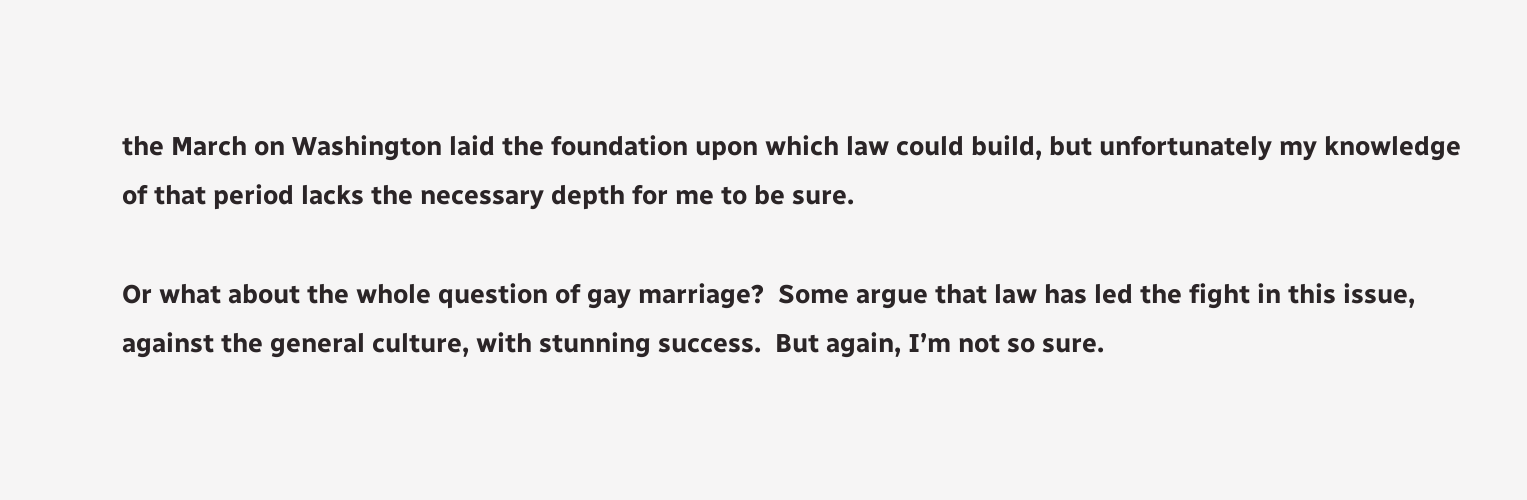the March on Washington laid the foundation upon which law could build, but unfortunately my knowledge of that period lacks the necessary depth for me to be sure.

Or what about the whole question of gay marriage?  Some argue that law has led the fight in this issue, against the general culture, with stunning success.  But again, I’m not so sure.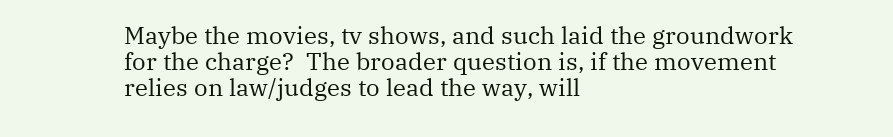Maybe the movies, tv shows, and such laid the groundwork for the charge?  The broader question is, if the movement relies on law/judges to lead the way, will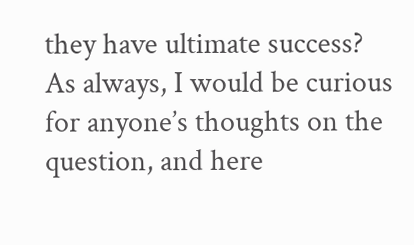they have ultimate success?  As always, I would be curious for anyone’s thoughts on the question, and here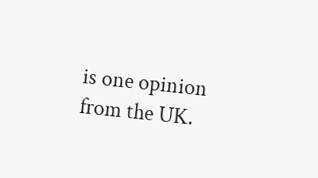is one opinion from the UK.